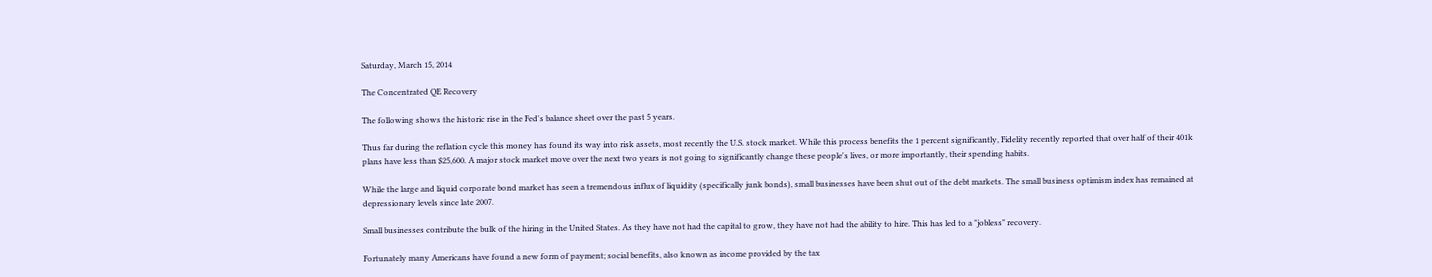Saturday, March 15, 2014

The Concentrated QE Recovery

The following shows the historic rise in the Fed's balance sheet over the past 5 years.

Thus far during the reflation cycle this money has found its way into risk assets, most recently the U.S. stock market. While this process benefits the 1 percent significantly, Fidelity recently reported that over half of their 401k plans have less than $25,600. A major stock market move over the next two years is not going to significantly change these people's lives, or more importantly, their spending habits.

While the large and liquid corporate bond market has seen a tremendous influx of liquidity (specifically junk bonds), small businesses have been shut out of the debt markets. The small business optimism index has remained at depressionary levels since late 2007.

Small businesses contribute the bulk of the hiring in the United States. As they have not had the capital to grow, they have not had the ability to hire. This has led to a "jobless" recovery.

Fortunately many Americans have found a new form of payment; social benefits, also known as income provided by the tax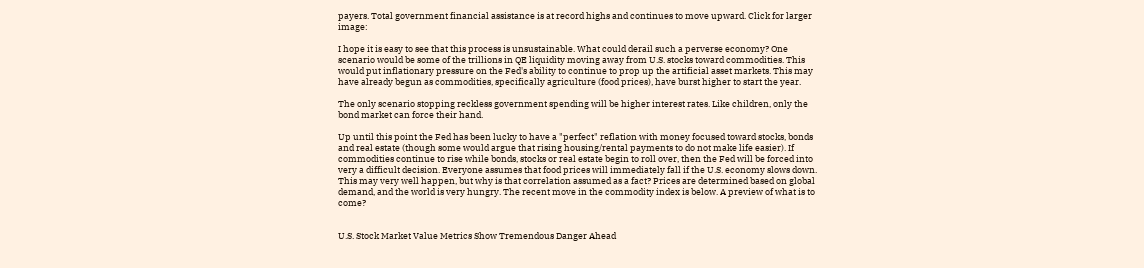payers. Total government financial assistance is at record highs and continues to move upward. Click for larger image:

I hope it is easy to see that this process is unsustainable. What could derail such a perverse economy? One scenario would be some of the trillions in QE liquidity moving away from U.S. stocks toward commodities. This would put inflationary pressure on the Fed's ability to continue to prop up the artificial asset markets. This may have already begun as commodities, specifically agriculture (food prices), have burst higher to start the year.

The only scenario stopping reckless government spending will be higher interest rates. Like children, only the bond market can force their hand.

Up until this point the Fed has been lucky to have a "perfect" reflation with money focused toward stocks, bonds and real estate (though some would argue that rising housing/rental payments to do not make life easier). If commodities continue to rise while bonds, stocks or real estate begin to roll over, then the Fed will be forced into very a difficult decision. Everyone assumes that food prices will immediately fall if the U.S. economy slows down. This may very well happen, but why is that correlation assumed as a fact? Prices are determined based on global demand, and the world is very hungry. The recent move in the commodity index is below. A preview of what is to come?


U.S. Stock Market Value Metrics Show Tremendous Danger Ahead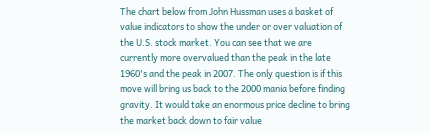The chart below from John Hussman uses a basket of value indicators to show the under or over valuation of the U.S. stock market. You can see that we are currently more overvalued than the peak in the late 1960's and the peak in 2007. The only question is if this move will bring us back to the 2000 mania before finding gravity. It would take an enormous price decline to bring the market back down to fair value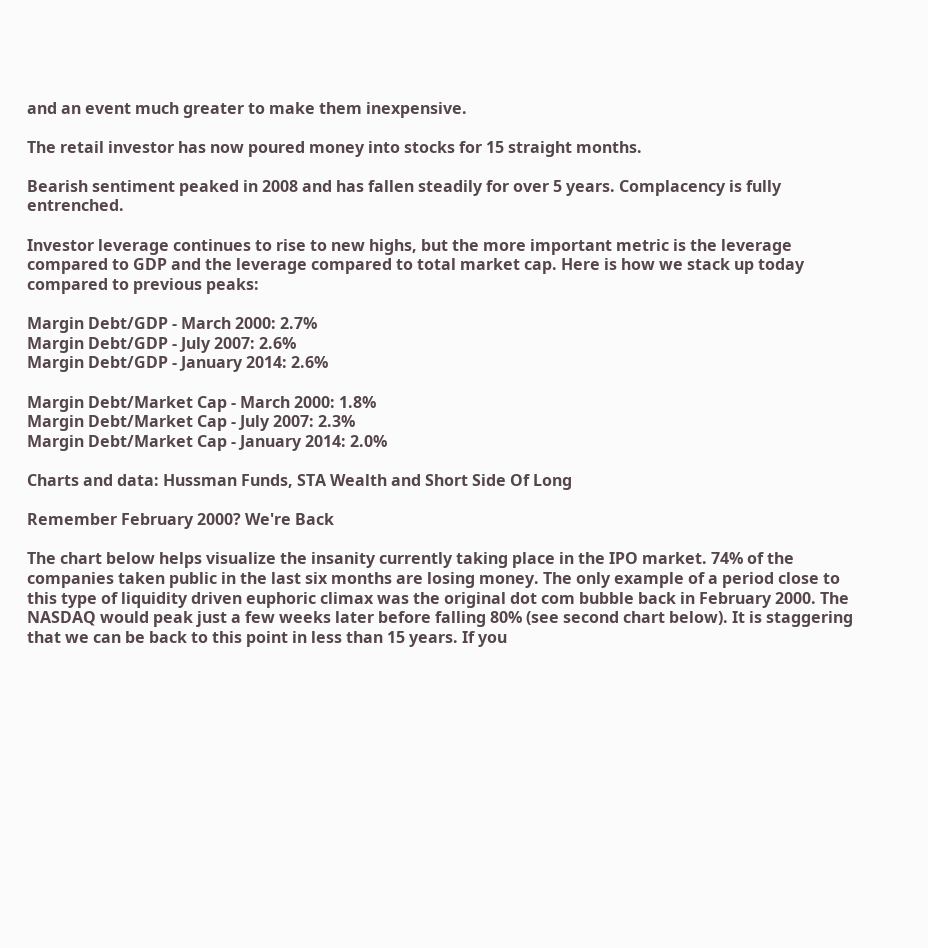and an event much greater to make them inexpensive.

The retail investor has now poured money into stocks for 15 straight months.

Bearish sentiment peaked in 2008 and has fallen steadily for over 5 years. Complacency is fully entrenched.

Investor leverage continues to rise to new highs, but the more important metric is the leverage compared to GDP and the leverage compared to total market cap. Here is how we stack up today compared to previous peaks:

Margin Debt/GDP - March 2000: 2.7%
Margin Debt/GDP - July 2007: 2.6%
Margin Debt/GDP - January 2014: 2.6%

Margin Debt/Market Cap - March 2000: 1.8%
Margin Debt/Market Cap - July 2007: 2.3%
Margin Debt/Market Cap - January 2014: 2.0%

Charts and data: Hussman Funds, STA Wealth and Short Side Of Long

Remember February 2000? We're Back

The chart below helps visualize the insanity currently taking place in the IPO market. 74% of the companies taken public in the last six months are losing money. The only example of a period close to this type of liquidity driven euphoric climax was the original dot com bubble back in February 2000. The NASDAQ would peak just a few weeks later before falling 80% (see second chart below). It is staggering that we can be back to this point in less than 15 years. If you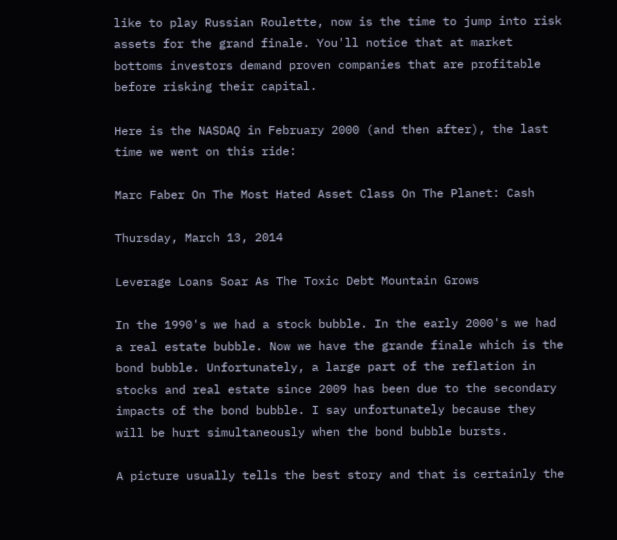like to play Russian Roulette, now is the time to jump into risk assets for the grand finale. You'll notice that at market bottoms investors demand proven companies that are profitable before risking their capital.

Here is the NASDAQ in February 2000 (and then after), the last time we went on this ride:

Marc Faber On The Most Hated Asset Class On The Planet: Cash

Thursday, March 13, 2014

Leverage Loans Soar As The Toxic Debt Mountain Grows

In the 1990's we had a stock bubble. In the early 2000's we had a real estate bubble. Now we have the grande finale which is the bond bubble. Unfortunately, a large part of the reflation in stocks and real estate since 2009 has been due to the secondary impacts of the bond bubble. I say unfortunately because they will be hurt simultaneously when the bond bubble bursts.

A picture usually tells the best story and that is certainly the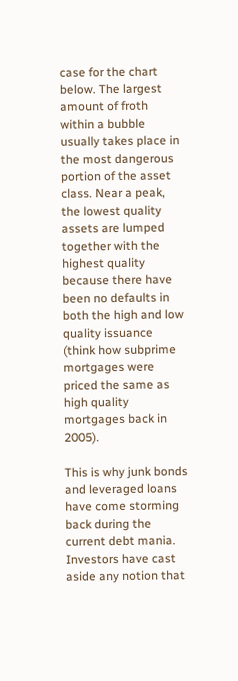case for the chart below. The largest amount of froth within a bubble usually takes place in the most dangerous portion of the asset class. Near a peak, the lowest quality assets are lumped together with the highest quality because there have been no defaults in both the high and low quality issuance (think how subprime mortgages were priced the same as high quality mortgages back in 2005).

This is why junk bonds and leveraged loans have come storming back during the current debt mania. Investors have cast aside any notion that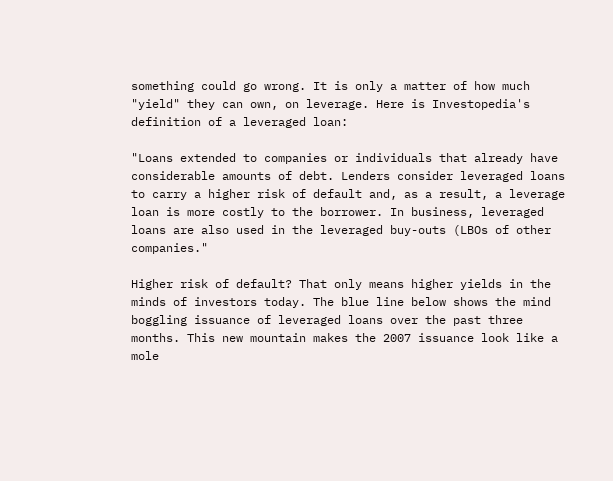something could go wrong. It is only a matter of how much "yield" they can own, on leverage. Here is Investopedia's definition of a leveraged loan:

"Loans extended to companies or individuals that already have considerable amounts of debt. Lenders consider leveraged loans to carry a higher risk of default and, as a result, a leverage loan is more costly to the borrower. In business, leveraged loans are also used in the leveraged buy-outs (LBOs of other companies."

Higher risk of default? That only means higher yields in the minds of investors today. The blue line below shows the mind boggling issuance of leveraged loans over the past three months. This new mountain makes the 2007 issuance look like a mole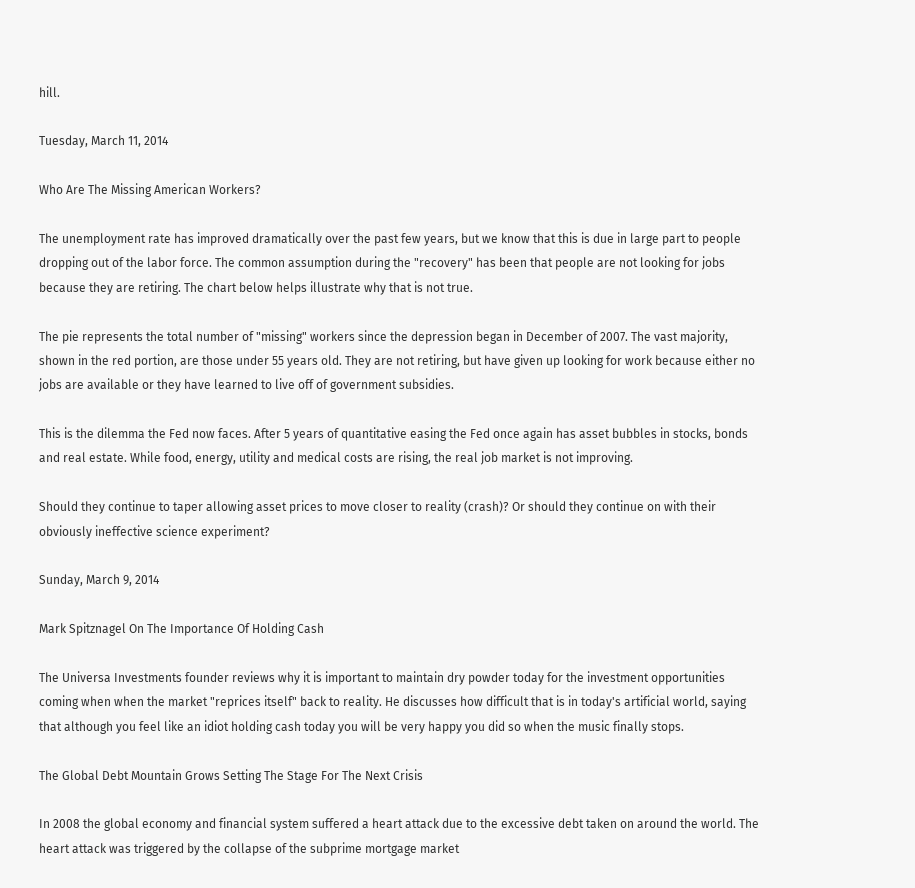hill.

Tuesday, March 11, 2014

Who Are The Missing American Workers?

The unemployment rate has improved dramatically over the past few years, but we know that this is due in large part to people dropping out of the labor force. The common assumption during the "recovery" has been that people are not looking for jobs because they are retiring. The chart below helps illustrate why that is not true.

The pie represents the total number of "missing" workers since the depression began in December of 2007. The vast majority, shown in the red portion, are those under 55 years old. They are not retiring, but have given up looking for work because either no jobs are available or they have learned to live off of government subsidies.

This is the dilemma the Fed now faces. After 5 years of quantitative easing the Fed once again has asset bubbles in stocks, bonds and real estate. While food, energy, utility and medical costs are rising, the real job market is not improving.

Should they continue to taper allowing asset prices to move closer to reality (crash)? Or should they continue on with their obviously ineffective science experiment?

Sunday, March 9, 2014

Mark Spitznagel On The Importance Of Holding Cash

The Universa Investments founder reviews why it is important to maintain dry powder today for the investment opportunities coming when when the market "reprices itself" back to reality. He discusses how difficult that is in today's artificial world, saying that although you feel like an idiot holding cash today you will be very happy you did so when the music finally stops.

The Global Debt Mountain Grows Setting The Stage For The Next Crisis

In 2008 the global economy and financial system suffered a heart attack due to the excessive debt taken on around the world. The heart attack was triggered by the collapse of the subprime mortgage market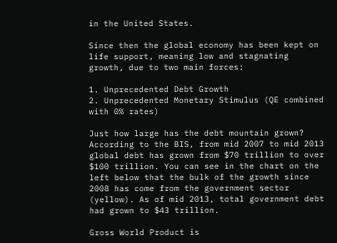in the United States.

Since then the global economy has been kept on life support, meaning low and stagnating growth, due to two main forces:

1. Unprecedented Debt Growth
2. Unprecedented Monetary Stimulus (QE combined with 0% rates)

Just how large has the debt mountain grown? According to the BIS, from mid 2007 to mid 2013 global debt has grown from $70 trillion to over $100 trillion. You can see in the chart on the left below that the bulk of the growth since 2008 has come from the government sector (yellow). As of mid 2013, total government debt had grown to $43 trillion.

Gross World Product is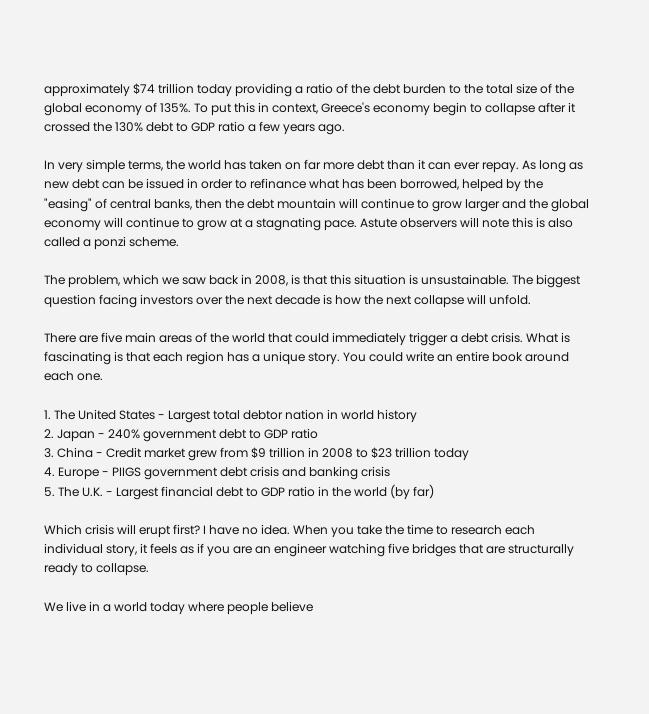approximately $74 trillion today providing a ratio of the debt burden to the total size of the global economy of 135%. To put this in context, Greece's economy begin to collapse after it crossed the 130% debt to GDP ratio a few years ago.

In very simple terms, the world has taken on far more debt than it can ever repay. As long as new debt can be issued in order to refinance what has been borrowed, helped by the "easing" of central banks, then the debt mountain will continue to grow larger and the global economy will continue to grow at a stagnating pace. Astute observers will note this is also called a ponzi scheme.

The problem, which we saw back in 2008, is that this situation is unsustainable. The biggest question facing investors over the next decade is how the next collapse will unfold.

There are five main areas of the world that could immediately trigger a debt crisis. What is fascinating is that each region has a unique story. You could write an entire book around each one.

1. The United States - Largest total debtor nation in world history
2. Japan - 240% government debt to GDP ratio
3. China - Credit market grew from $9 trillion in 2008 to $23 trillion today
4. Europe - PIIGS government debt crisis and banking crisis
5. The U.K. - Largest financial debt to GDP ratio in the world (by far)

Which crisis will erupt first? I have no idea. When you take the time to research each individual story, it feels as if you are an engineer watching five bridges that are structurally ready to collapse.

We live in a world today where people believe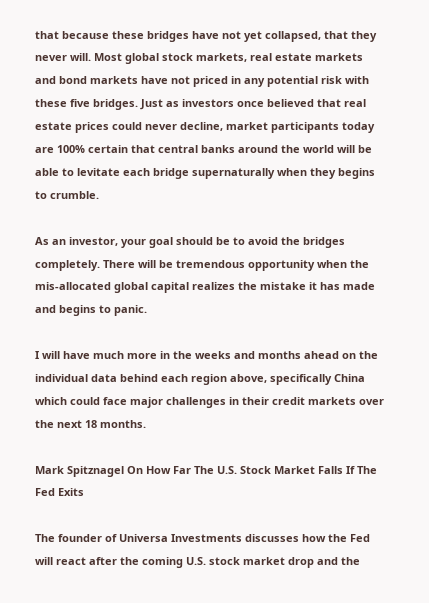that because these bridges have not yet collapsed, that they never will. Most global stock markets, real estate markets and bond markets have not priced in any potential risk with these five bridges. Just as investors once believed that real estate prices could never decline, market participants today are 100% certain that central banks around the world will be able to levitate each bridge supernaturally when they begins to crumble.

As an investor, your goal should be to avoid the bridges completely. There will be tremendous opportunity when the mis-allocated global capital realizes the mistake it has made and begins to panic.

I will have much more in the weeks and months ahead on the individual data behind each region above, specifically China which could face major challenges in their credit markets over the next 18 months.

Mark Spitznagel On How Far The U.S. Stock Market Falls If The Fed Exits

The founder of Universa Investments discusses how the Fed will react after the coming U.S. stock market drop and the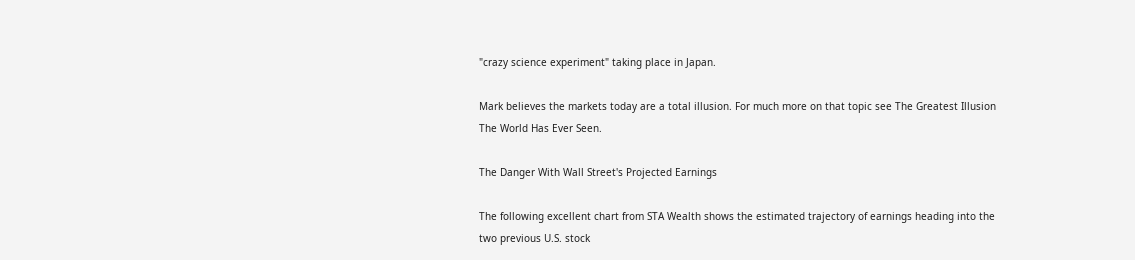"crazy science experiment" taking place in Japan.

Mark believes the markets today are a total illusion. For much more on that topic see The Greatest Illusion The World Has Ever Seen.

The Danger With Wall Street's Projected Earnings

The following excellent chart from STA Wealth shows the estimated trajectory of earnings heading into the two previous U.S. stock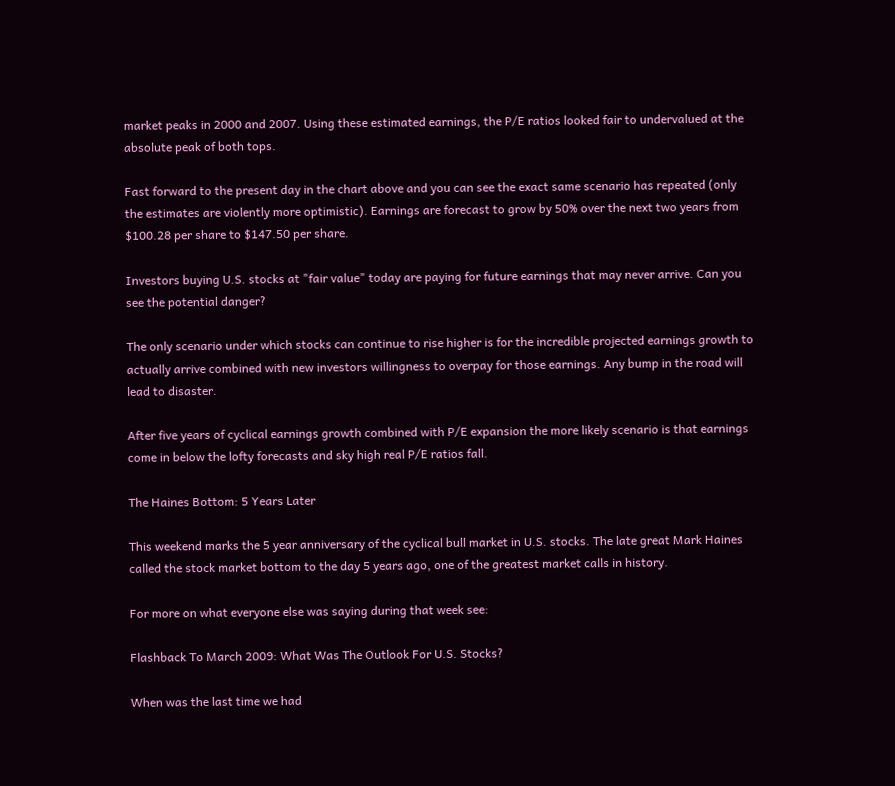market peaks in 2000 and 2007. Using these estimated earnings, the P/E ratios looked fair to undervalued at the absolute peak of both tops.

Fast forward to the present day in the chart above and you can see the exact same scenario has repeated (only the estimates are violently more optimistic). Earnings are forecast to grow by 50% over the next two years from $100.28 per share to $147.50 per share.

Investors buying U.S. stocks at "fair value" today are paying for future earnings that may never arrive. Can you see the potential danger?

The only scenario under which stocks can continue to rise higher is for the incredible projected earnings growth to actually arrive combined with new investors willingness to overpay for those earnings. Any bump in the road will lead to disaster.

After five years of cyclical earnings growth combined with P/E expansion the more likely scenario is that earnings come in below the lofty forecasts and sky high real P/E ratios fall.

The Haines Bottom: 5 Years Later

This weekend marks the 5 year anniversary of the cyclical bull market in U.S. stocks. The late great Mark Haines called the stock market bottom to the day 5 years ago, one of the greatest market calls in history.

For more on what everyone else was saying during that week see:

Flashback To March 2009: What Was The Outlook For U.S. Stocks?

When was the last time we had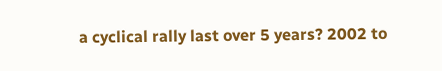a cyclical rally last over 5 years? 2002 to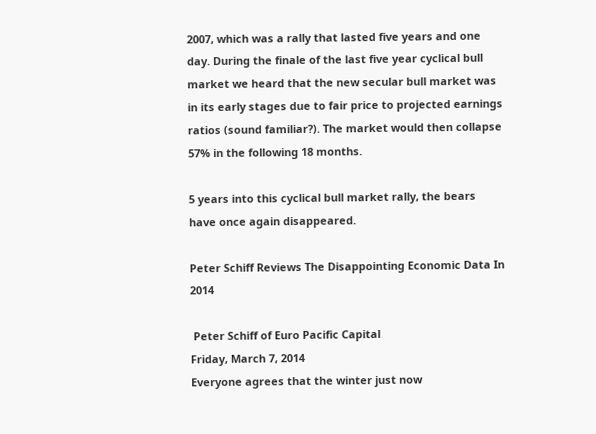2007, which was a rally that lasted five years and one day. During the finale of the last five year cyclical bull market we heard that the new secular bull market was in its early stages due to fair price to projected earnings ratios (sound familiar?). The market would then collapse 57% in the following 18 months.

5 years into this cyclical bull market rally, the bears have once again disappeared.

Peter Schiff Reviews The Disappointing Economic Data In 2014

 Peter Schiff of Euro Pacific Capital
Friday, March 7, 2014
Everyone agrees that the winter just now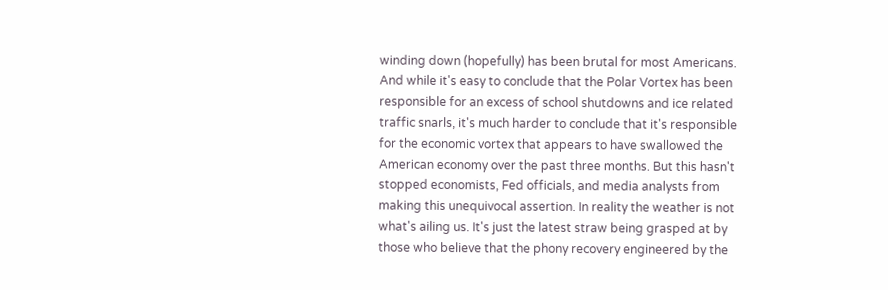winding down (hopefully) has been brutal for most Americans. And while it's easy to conclude that the Polar Vortex has been responsible for an excess of school shutdowns and ice related traffic snarls, it's much harder to conclude that it's responsible for the economic vortex that appears to have swallowed the American economy over the past three months. But this hasn't stopped economists, Fed officials, and media analysts from making this unequivocal assertion. In reality the weather is not what's ailing us. It's just the latest straw being grasped at by those who believe that the phony recovery engineered by the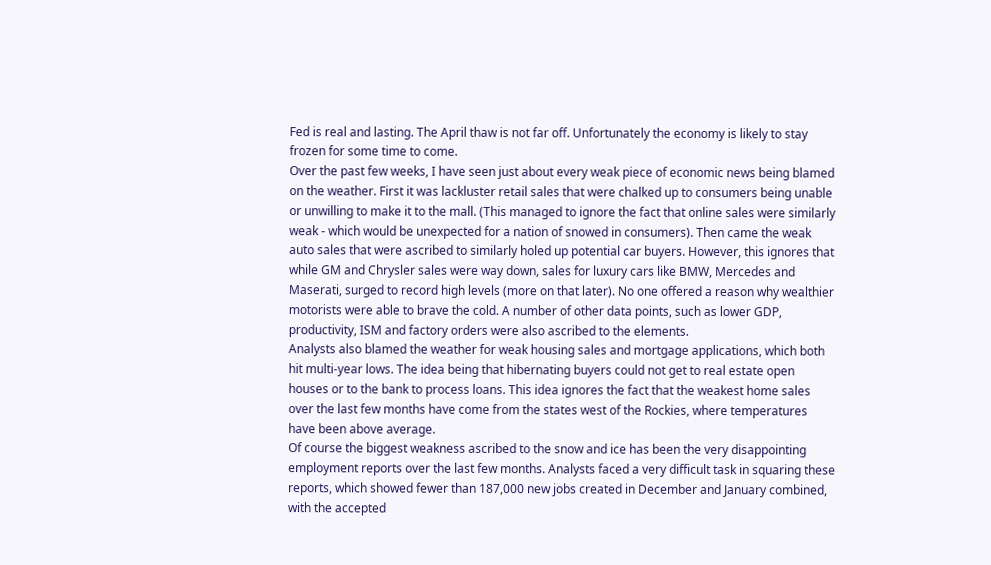Fed is real and lasting. The April thaw is not far off. Unfortunately the economy is likely to stay frozen for some time to come.
Over the past few weeks, I have seen just about every weak piece of economic news being blamed on the weather. First it was lackluster retail sales that were chalked up to consumers being unable or unwilling to make it to the mall. (This managed to ignore the fact that online sales were similarly weak - which would be unexpected for a nation of snowed in consumers). Then came the weak auto sales that were ascribed to similarly holed up potential car buyers. However, this ignores that while GM and Chrysler sales were way down, sales for luxury cars like BMW, Mercedes and Maserati, surged to record high levels (more on that later). No one offered a reason why wealthier motorists were able to brave the cold. A number of other data points, such as lower GDP, productivity, ISM and factory orders were also ascribed to the elements.
Analysts also blamed the weather for weak housing sales and mortgage applications, which both hit multi-year lows. The idea being that hibernating buyers could not get to real estate open houses or to the bank to process loans. This idea ignores the fact that the weakest home sales over the last few months have come from the states west of the Rockies, where temperatures have been above average.
Of course the biggest weakness ascribed to the snow and ice has been the very disappointing employment reports over the last few months. Analysts faced a very difficult task in squaring these reports, which showed fewer than 187,000 new jobs created in December and January combined, with the accepted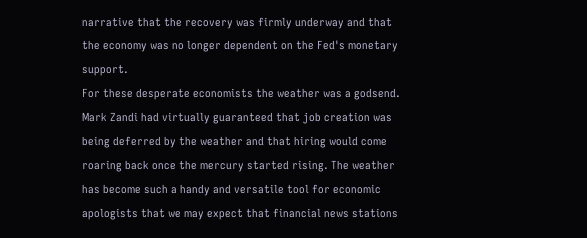narrative that the recovery was firmly underway and that the economy was no longer dependent on the Fed's monetary support.
For these desperate economists the weather was a godsend. Mark Zandi had virtually guaranteed that job creation was being deferred by the weather and that hiring would come roaring back once the mercury started rising. The weather has become such a handy and versatile tool for economic apologists that we may expect that financial news stations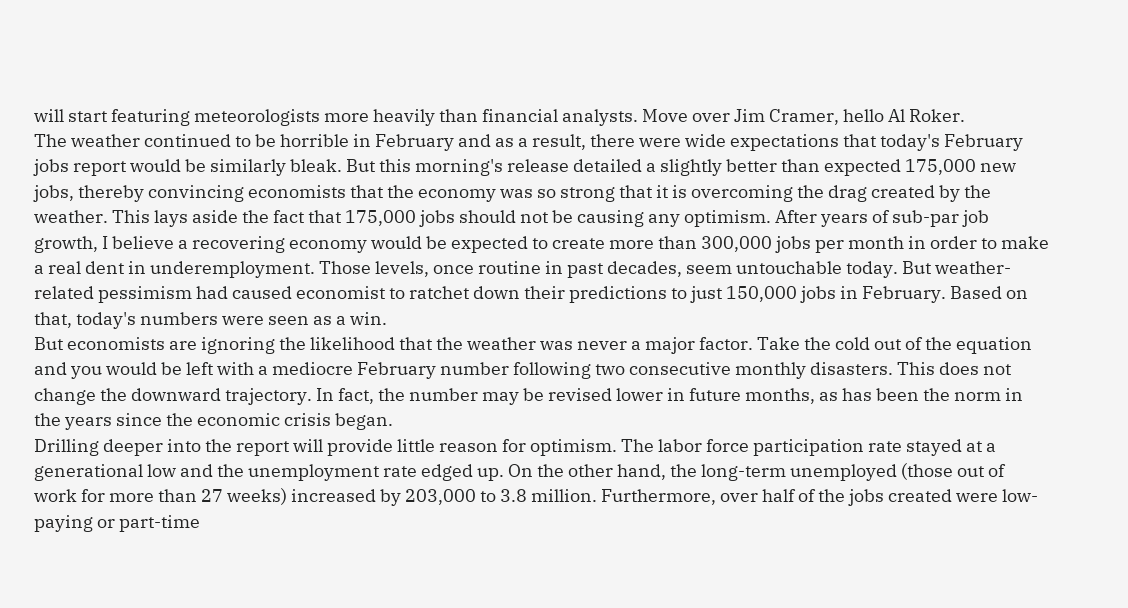will start featuring meteorologists more heavily than financial analysts. Move over Jim Cramer, hello Al Roker.
The weather continued to be horrible in February and as a result, there were wide expectations that today's February jobs report would be similarly bleak. But this morning's release detailed a slightly better than expected 175,000 new jobs, thereby convincing economists that the economy was so strong that it is overcoming the drag created by the weather. This lays aside the fact that 175,000 jobs should not be causing any optimism. After years of sub-par job growth, I believe a recovering economy would be expected to create more than 300,000 jobs per month in order to make a real dent in underemployment. Those levels, once routine in past decades, seem untouchable today. But weather-related pessimism had caused economist to ratchet down their predictions to just 150,000 jobs in February. Based on that, today's numbers were seen as a win.
But economists are ignoring the likelihood that the weather was never a major factor. Take the cold out of the equation and you would be left with a mediocre February number following two consecutive monthly disasters. This does not change the downward trajectory. In fact, the number may be revised lower in future months, as has been the norm in the years since the economic crisis began.
Drilling deeper into the report will provide little reason for optimism. The labor force participation rate stayed at a generational low and the unemployment rate edged up. On the other hand, the long-term unemployed (those out of work for more than 27 weeks) increased by 203,000 to 3.8 million. Furthermore, over half of the jobs created were low-paying or part-time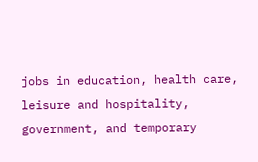jobs in education, health care, leisure and hospitality, government, and temporary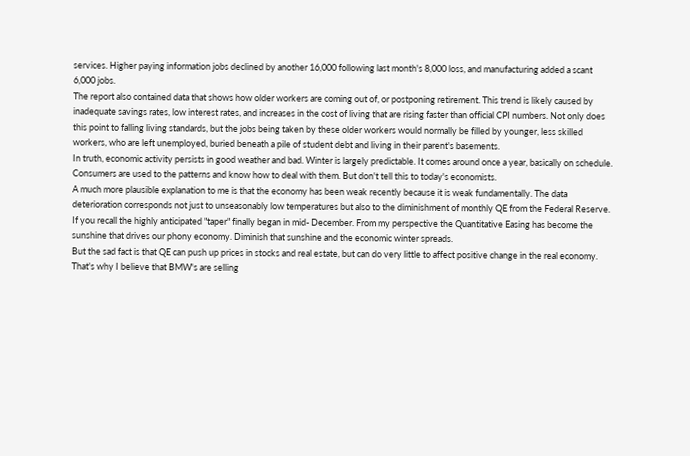services. Higher paying information jobs declined by another 16,000 following last month's 8,000 loss, and manufacturing added a scant 6,000 jobs.
The report also contained data that shows how older workers are coming out of, or postponing retirement. This trend is likely caused by inadequate savings rates, low interest rates, and increases in the cost of living that are rising faster than official CPI numbers. Not only does this point to falling living standards, but the jobs being taken by these older workers would normally be filled by younger, less skilled workers, who are left unemployed, buried beneath a pile of student debt and living in their parent's basements.
In truth, economic activity persists in good weather and bad. Winter is largely predictable. It comes around once a year, basically on schedule. Consumers are used to the patterns and know how to deal with them. But don't tell this to today's economists.
A much more plausible explanation to me is that the economy has been weak recently because it is weak fundamentally. The data deterioration corresponds not just to unseasonably low temperatures but also to the diminishment of monthly QE from the Federal Reserve. If you recall the highly anticipated "taper" finally began in mid- December. From my perspective the Quantitative Easing has become the sunshine that drives our phony economy. Diminish that sunshine and the economic winter spreads.
But the sad fact is that QE can push up prices in stocks and real estate, but can do very little to affect positive change in the real economy. That's why I believe that BMW's are selling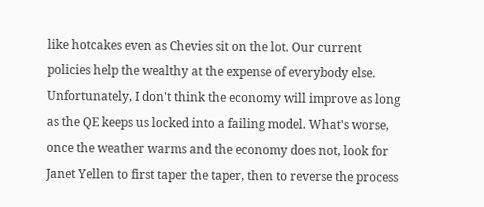like hotcakes even as Chevies sit on the lot. Our current policies help the wealthy at the expense of everybody else. Unfortunately, I don't think the economy will improve as long as the QE keeps us locked into a failing model. What's worse, once the weather warms and the economy does not, look for Janet Yellen to first taper the taper, then to reverse the process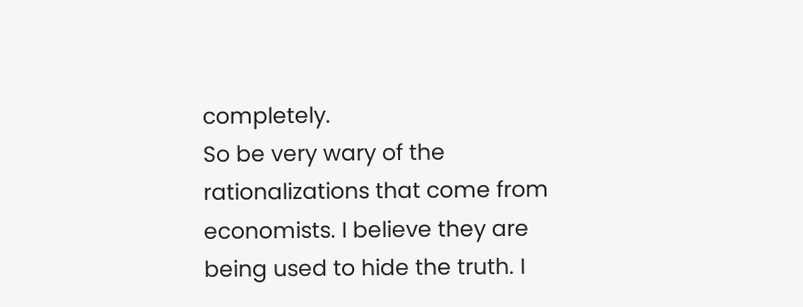completely.
So be very wary of the rationalizations that come from economists. I believe they are being used to hide the truth. I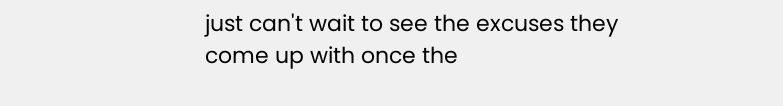just can't wait to see the excuses they come up with once the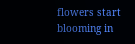flowers start blooming in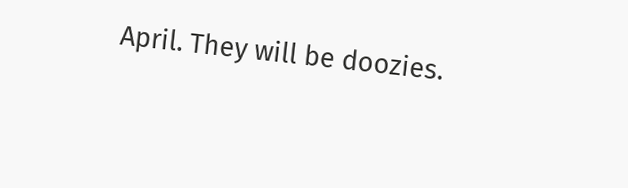April. They will be doozies.